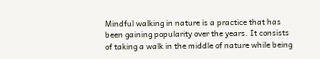Mindful walking in nature is a practice that has been gaining popularity over the years. It consists of taking a walk in the middle of nature while being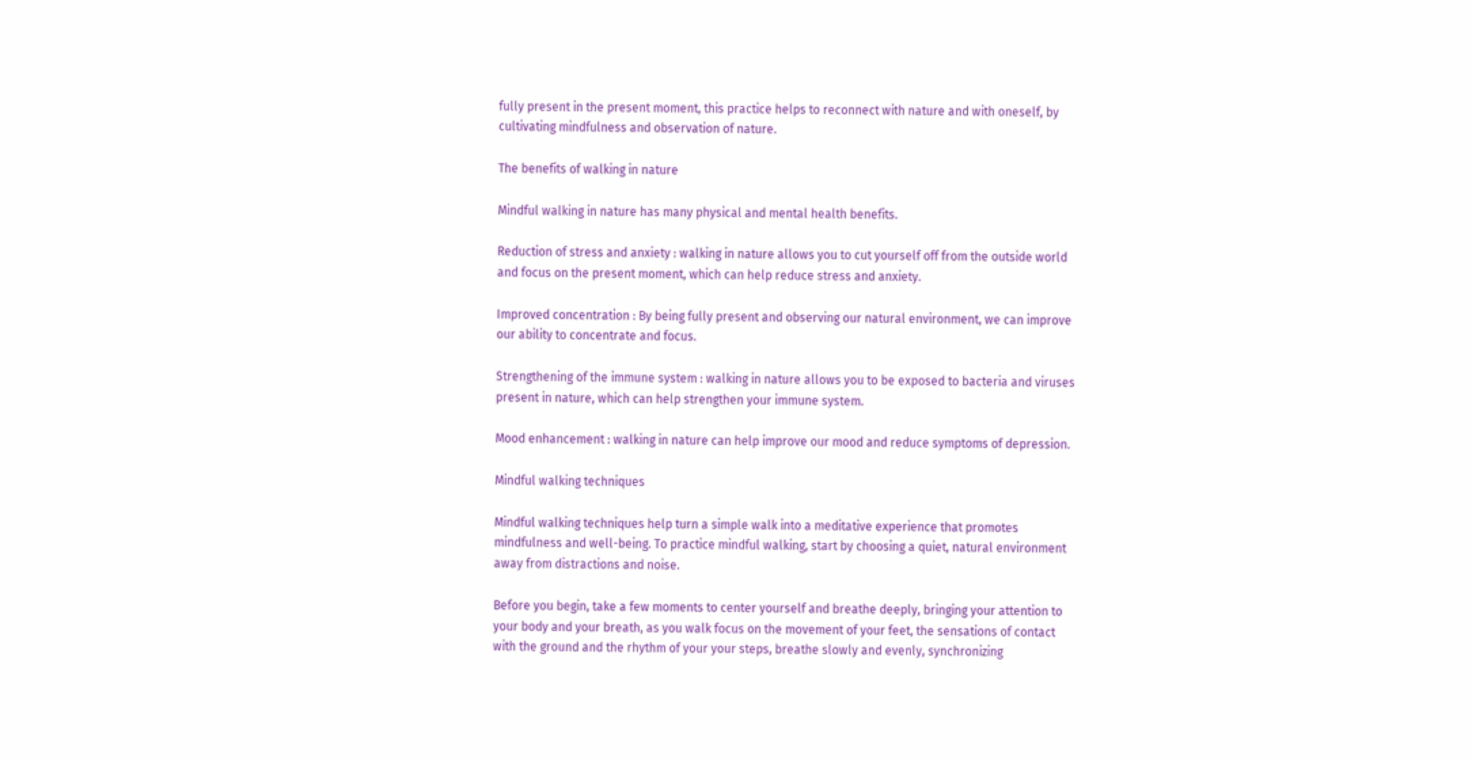fully present in the present moment, this practice helps to reconnect with nature and with oneself, by cultivating mindfulness and observation of nature.

The benefits of walking in nature

Mindful walking in nature has many physical and mental health benefits.

Reduction of stress and anxiety : walking in nature allows you to cut yourself off from the outside world and focus on the present moment, which can help reduce stress and anxiety.

Improved concentration : By being fully present and observing our natural environment, we can improve our ability to concentrate and focus.

Strengthening of the immune system : walking in nature allows you to be exposed to bacteria and viruses present in nature, which can help strengthen your immune system.

Mood enhancement : walking in nature can help improve our mood and reduce symptoms of depression.

Mindful walking techniques

Mindful walking techniques help turn a simple walk into a meditative experience that promotes mindfulness and well-being. To practice mindful walking, start by choosing a quiet, natural environment away from distractions and noise.

Before you begin, take a few moments to center yourself and breathe deeply, bringing your attention to your body and your breath, as you walk focus on the movement of your feet, the sensations of contact with the ground and the rhythm of your your steps, breathe slowly and evenly, synchronizing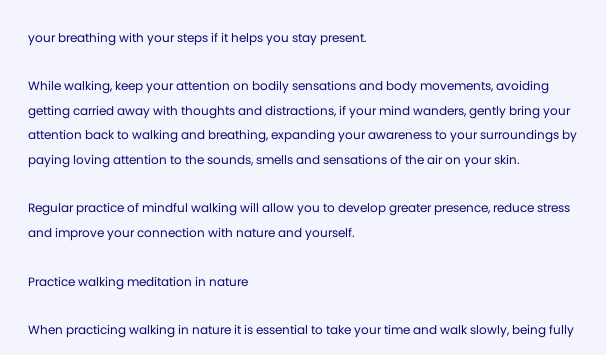your breathing with your steps if it helps you stay present.

While walking, keep your attention on bodily sensations and body movements, avoiding getting carried away with thoughts and distractions, if your mind wanders, gently bring your attention back to walking and breathing, expanding your awareness to your surroundings by paying loving attention to the sounds, smells and sensations of the air on your skin.

Regular practice of mindful walking will allow you to develop greater presence, reduce stress and improve your connection with nature and yourself.

Practice walking meditation in nature

When practicing walking in nature it is essential to take your time and walk slowly, being fully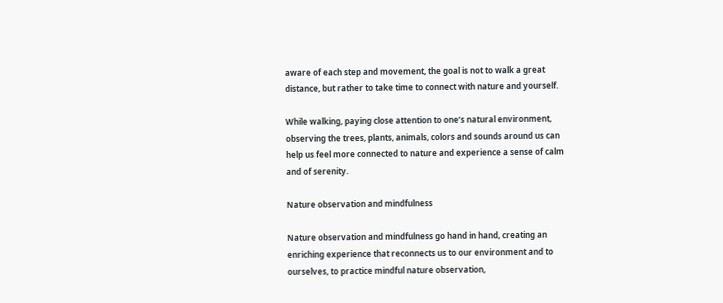aware of each step and movement, the goal is not to walk a great distance, but rather to take time to connect with nature and yourself.

While walking, paying close attention to one’s natural environment, observing the trees, plants, animals, colors and sounds around us can help us feel more connected to nature and experience a sense of calm and of serenity.

Nature observation and mindfulness

Nature observation and mindfulness go hand in hand, creating an enriching experience that reconnects us to our environment and to ourselves, to practice mindful nature observation,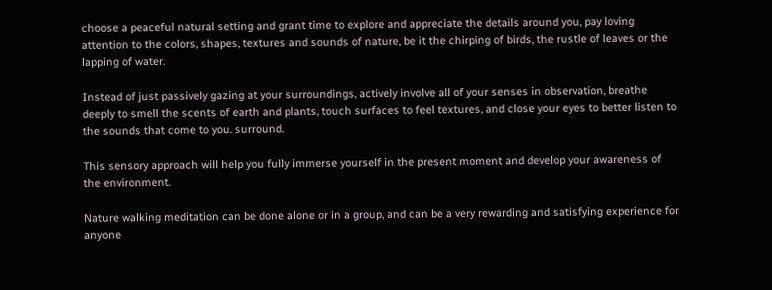choose a peaceful natural setting and grant time to explore and appreciate the details around you, pay loving attention to the colors, shapes, textures and sounds of nature, be it the chirping of birds, the rustle of leaves or the lapping of water.

Instead of just passively gazing at your surroundings, actively involve all of your senses in observation, breathe deeply to smell the scents of earth and plants, touch surfaces to feel textures, and close your eyes to better listen to the sounds that come to you. surround.

This sensory approach will help you fully immerse yourself in the present moment and develop your awareness of the environment.

Nature walking meditation can be done alone or in a group, and can be a very rewarding and satisfying experience for anyone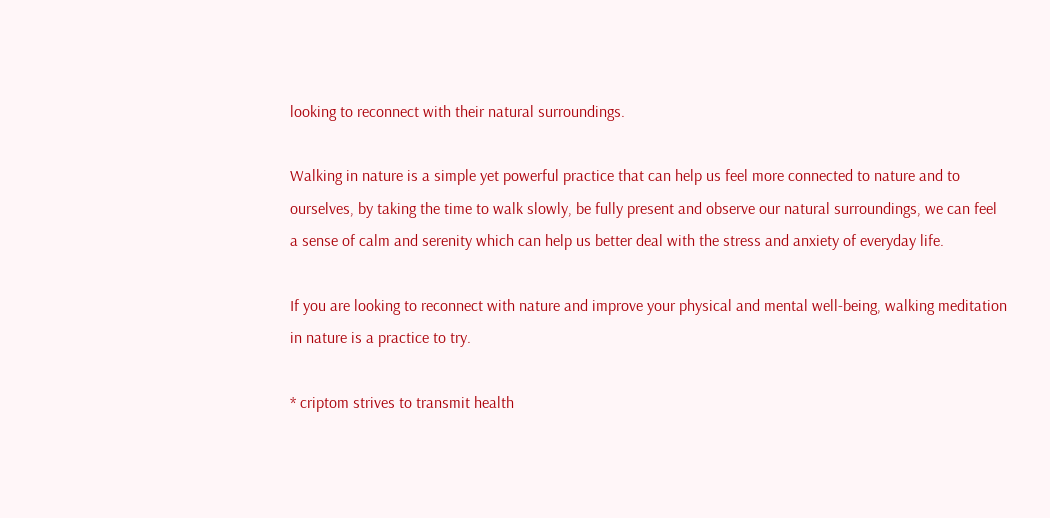looking to reconnect with their natural surroundings.

Walking in nature is a simple yet powerful practice that can help us feel more connected to nature and to ourselves, by taking the time to walk slowly, be fully present and observe our natural surroundings, we can feel a sense of calm and serenity which can help us better deal with the stress and anxiety of everyday life.

If you are looking to reconnect with nature and improve your physical and mental well-being, walking meditation in nature is a practice to try.

* criptom strives to transmit health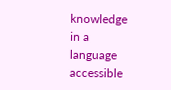knowledge in a language accessible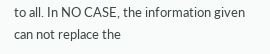to all. In NO CASE, the information given can not replace the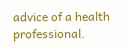advice of a health professional.